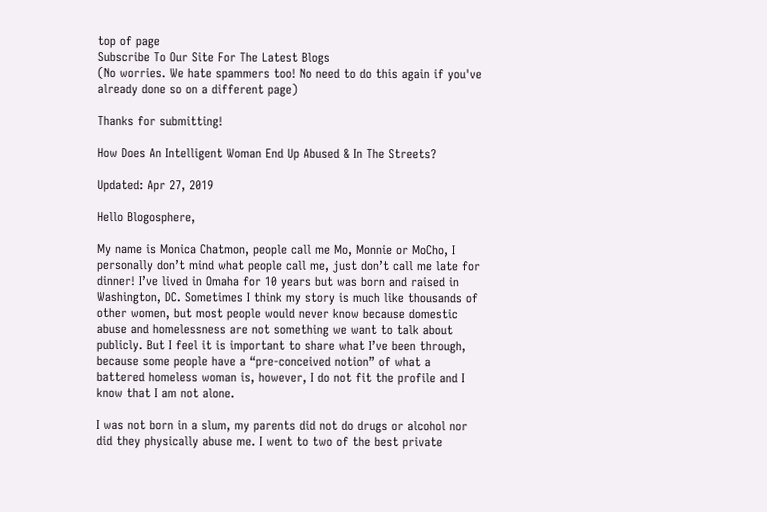top of page
Subscribe To Our Site For The Latest Blogs
(No worries. We hate spammers too! No need to do this again if you've already done so on a different page)

Thanks for submitting!

How Does An Intelligent Woman End Up Abused & In The Streets?

Updated: Apr 27, 2019

Hello Blogosphere,

My name is Monica Chatmon, people call me Mo, Monnie or MoCho, I personally don’t mind what people call me, just don’t call me late for dinner! I’ve lived in Omaha for 10 years but was born and raised in Washington, DC. Sometimes I think my story is much like thousands of other women, but most people would never know because domestic abuse and homelessness are not something we want to talk about publicly. But I feel it is important to share what I’ve been through, because some people have a “pre-conceived notion” of what a battered homeless woman is, however, I do not fit the profile and I know that I am not alone.

I was not born in a slum, my parents did not do drugs or alcohol nor did they physically abuse me. I went to two of the best private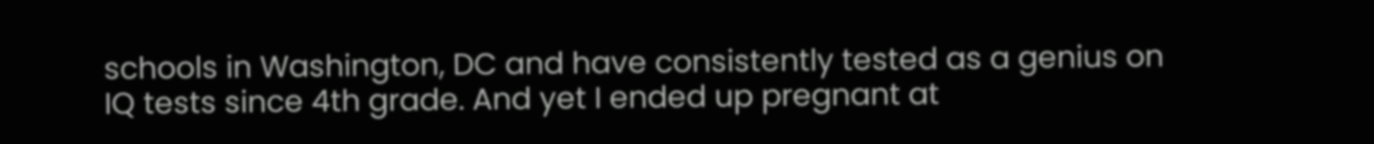schools in Washington, DC and have consistently tested as a genius on IQ tests since 4th grade. And yet I ended up pregnant at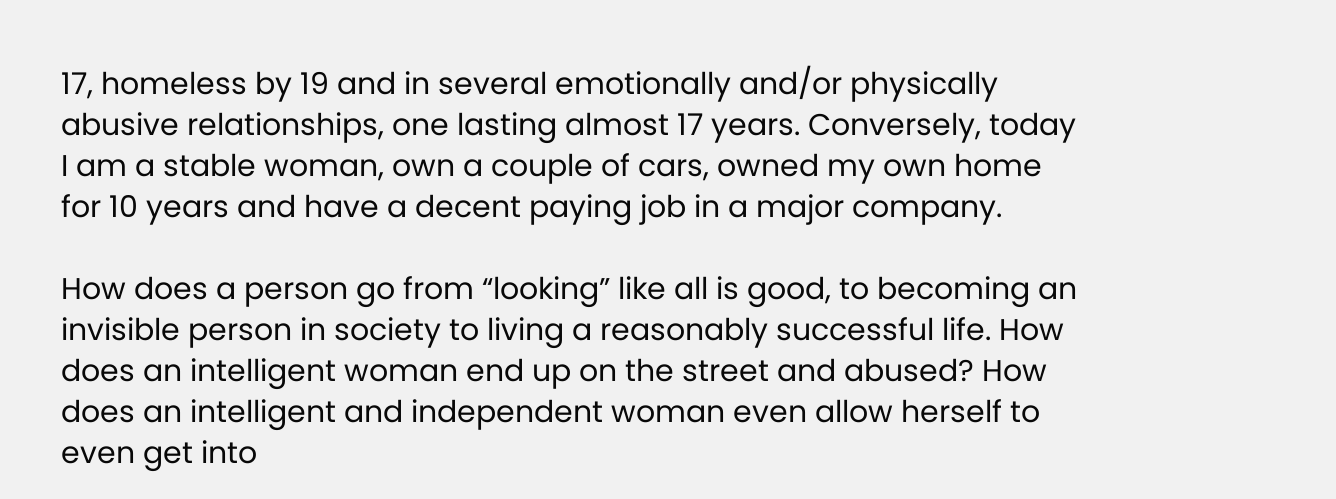17, homeless by 19 and in several emotionally and/or physically abusive relationships, one lasting almost 17 years. Conversely, today I am a stable woman, own a couple of cars, owned my own home for 10 years and have a decent paying job in a major company.

How does a person go from “looking” like all is good, to becoming an invisible person in society to living a reasonably successful life. How does an intelligent woman end up on the street and abused? How does an intelligent and independent woman even allow herself to even get into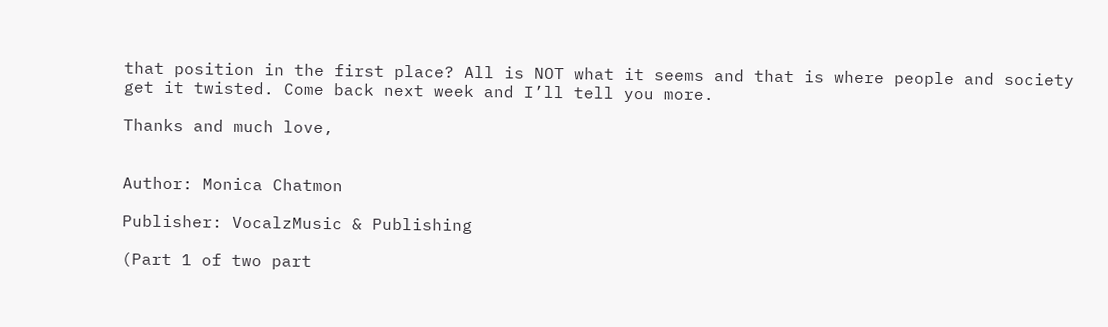that position in the first place? All is NOT what it seems and that is where people and society get it twisted. Come back next week and I’ll tell you more.

Thanks and much love,


Author: Monica Chatmon

Publisher: VocalzMusic & Publishing

(Part 1 of two part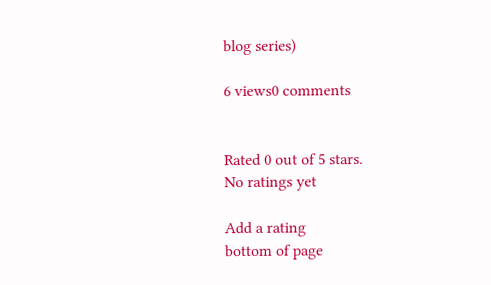blog series)

6 views0 comments


Rated 0 out of 5 stars.
No ratings yet

Add a rating
bottom of page